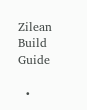Zilean Build Guide

  •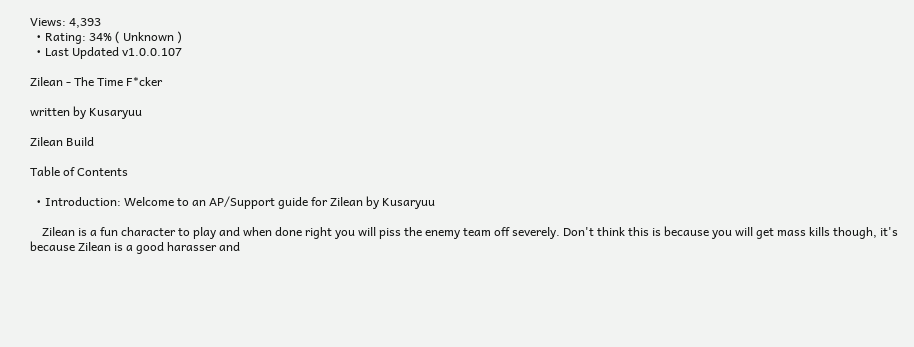Views: 4,393
  • Rating: 34% ( Unknown )
  • Last Updated v1.0.0.107

Zilean - The Time F*cker

written by Kusaryuu

Zilean Build

Table of Contents

  • Introduction: Welcome to an AP/Support guide for Zilean by Kusaryuu

    Zilean is a fun character to play and when done right you will piss the enemy team off severely. Don't think this is because you will get mass kills though, it's because Zilean is a good harasser and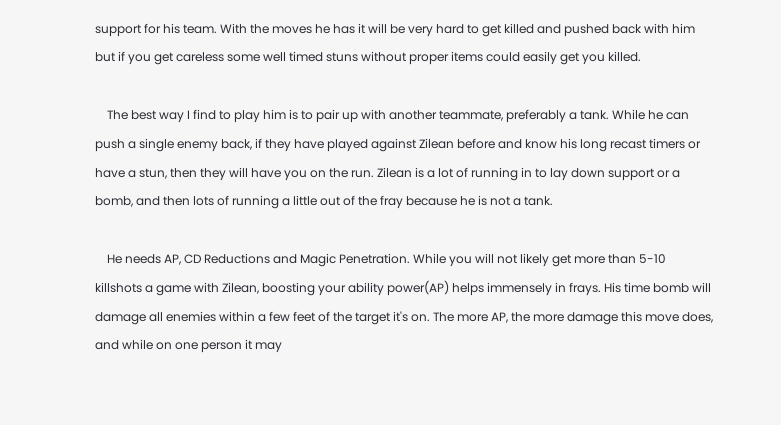support for his team. With the moves he has it will be very hard to get killed and pushed back with him but if you get careless some well timed stuns without proper items could easily get you killed.

    The best way I find to play him is to pair up with another teammate, preferably a tank. While he can push a single enemy back, if they have played against Zilean before and know his long recast timers or have a stun, then they will have you on the run. Zilean is a lot of running in to lay down support or a bomb, and then lots of running a little out of the fray because he is not a tank.

    He needs AP, CD Reductions and Magic Penetration. While you will not likely get more than 5-10 killshots a game with Zilean, boosting your ability power(AP) helps immensely in frays. His time bomb will damage all enemies within a few feet of the target it's on. The more AP, the more damage this move does, and while on one person it may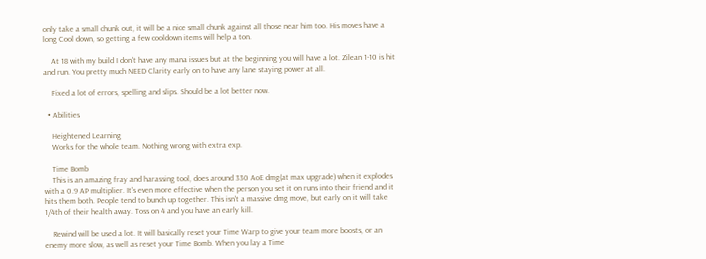only take a small chunk out, it will be a nice small chunk against all those near him too. His moves have a long Cool down, so getting a few cooldown items will help a ton.

    At 18 with my build I don't have any mana issues but at the beginning you will have a lot. Zilean 1-10 is hit and run. You pretty much NEED Clarity early on to have any lane staying power at all.

    Fixed a lot of errors, spelling and slips. Should be a lot better now.

  • Abilities

    Heightened Learning
    Works for the whole team. Nothing wrong with extra exp.

    Time Bomb
    This is an amazing fray and harassing tool, does around 330 AoE dmg(at max upgrade) when it explodes with a 0.9 AP multiplier. It's even more effective when the person you set it on runs into their friend and it hits them both. People tend to bunch up together. This isn't a massive dmg move, but early on it will take 1/4th of their health away. Toss on 4 and you have an early kill.

    Rewind will be used a lot. It will basically reset your Time Warp to give your team more boosts, or an enemy more slow, as well as reset your Time Bomb. When you lay a Time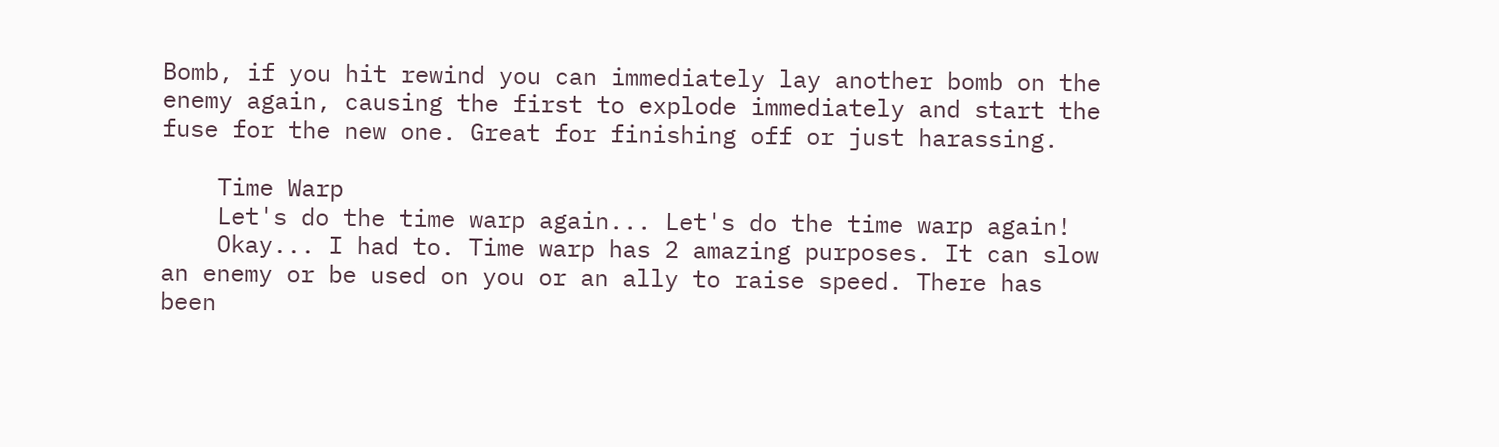Bomb, if you hit rewind you can immediately lay another bomb on the enemy again, causing the first to explode immediately and start the fuse for the new one. Great for finishing off or just harassing.

    Time Warp
    Let's do the time warp again... Let's do the time warp again!
    Okay... I had to. Time warp has 2 amazing purposes. It can slow an enemy or be used on you or an ally to raise speed. There has been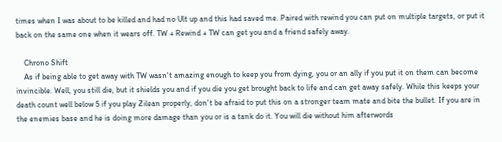times when I was about to be killed and had no Ult up and this had saved me. Paired with rewind you can put on multiple targets, or put it back on the same one when it wears off. TW + Rewind + TW can get you and a friend safely away.

    Chrono Shift
    As if being able to get away with TW wasn't amazing enough to keep you from dying, you or an ally if you put it on them can become invincible. Well, you still die, but it shields you and if you die you get brought back to life and can get away safely. While this keeps your death count well below 5 if you play Zilean properly, don't be afraid to put this on a stronger team mate and bite the bullet. If you are in the enemies base and he is doing more damage than you or is a tank do it. You will die without him afterwords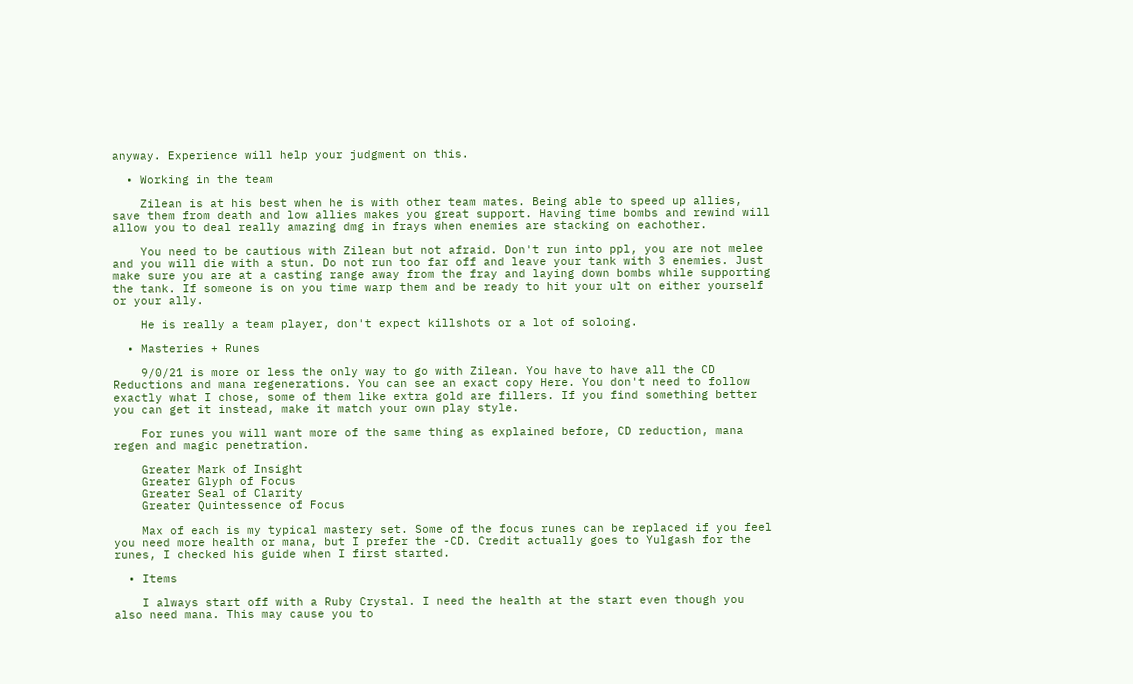anyway. Experience will help your judgment on this.

  • Working in the team

    Zilean is at his best when he is with other team mates. Being able to speed up allies, save them from death and low allies makes you great support. Having time bombs and rewind will allow you to deal really amazing dmg in frays when enemies are stacking on eachother.

    You need to be cautious with Zilean but not afraid. Don't run into ppl, you are not melee and you will die with a stun. Do not run too far off and leave your tank with 3 enemies. Just make sure you are at a casting range away from the fray and laying down bombs while supporting the tank. If someone is on you time warp them and be ready to hit your ult on either yourself or your ally.

    He is really a team player, don't expect killshots or a lot of soloing.

  • Masteries + Runes

    9/0/21 is more or less the only way to go with Zilean. You have to have all the CD Reductions and mana regenerations. You can see an exact copy Here. You don't need to follow exactly what I chose, some of them like extra gold are fillers. If you find something better you can get it instead, make it match your own play style.

    For runes you will want more of the same thing as explained before, CD reduction, mana regen and magic penetration.

    Greater Mark of Insight
    Greater Glyph of Focus
    Greater Seal of Clarity
    Greater Quintessence of Focus

    Max of each is my typical mastery set. Some of the focus runes can be replaced if you feel you need more health or mana, but I prefer the -CD. Credit actually goes to Yulgash for the runes, I checked his guide when I first started.

  • Items

    I always start off with a Ruby Crystal. I need the health at the start even though you also need mana. This may cause you to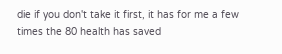die if you don't take it first, it has for me a few times the 80 health has saved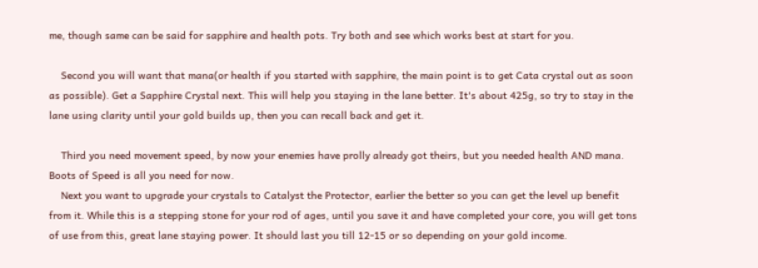me, though same can be said for sapphire and health pots. Try both and see which works best at start for you.

    Second you will want that mana(or health if you started with sapphire, the main point is to get Cata crystal out as soon as possible). Get a Sapphire Crystal next. This will help you staying in the lane better. It's about 425g, so try to stay in the lane using clarity until your gold builds up, then you can recall back and get it.

    Third you need movement speed, by now your enemies have prolly already got theirs, but you needed health AND mana. Boots of Speed is all you need for now.
    Next you want to upgrade your crystals to Catalyst the Protector, earlier the better so you can get the level up benefit from it. While this is a stepping stone for your rod of ages, until you save it and have completed your core, you will get tons of use from this, great lane staying power. It should last you till 12-15 or so depending on your gold income.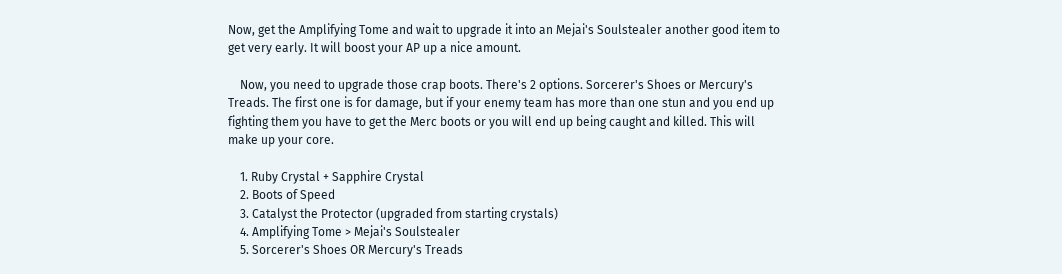Now, get the Amplifying Tome and wait to upgrade it into an Mejai's Soulstealer another good item to get very early. It will boost your AP up a nice amount.

    Now, you need to upgrade those crap boots. There's 2 options. Sorcerer's Shoes or Mercury's Treads. The first one is for damage, but if your enemy team has more than one stun and you end up fighting them you have to get the Merc boots or you will end up being caught and killed. This will make up your core.

    1. Ruby Crystal + Sapphire Crystal
    2. Boots of Speed
    3. Catalyst the Protector (upgraded from starting crystals)
    4. Amplifying Tome > Mejai's Soulstealer
    5. Sorcerer's Shoes OR Mercury's Treads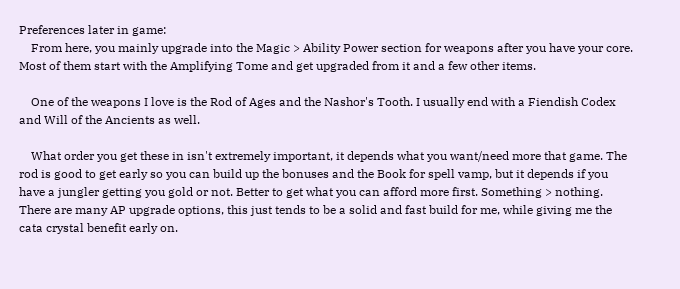Preferences later in game:
    From here, you mainly upgrade into the Magic > Ability Power section for weapons after you have your core. Most of them start with the Amplifying Tome and get upgraded from it and a few other items.

    One of the weapons I love is the Rod of Ages and the Nashor's Tooth. I usually end with a Fiendish Codex and Will of the Ancients as well.

    What order you get these in isn't extremely important, it depends what you want/need more that game. The rod is good to get early so you can build up the bonuses and the Book for spell vamp, but it depends if you have a jungler getting you gold or not. Better to get what you can afford more first. Something > nothing. There are many AP upgrade options, this just tends to be a solid and fast build for me, while giving me the cata crystal benefit early on.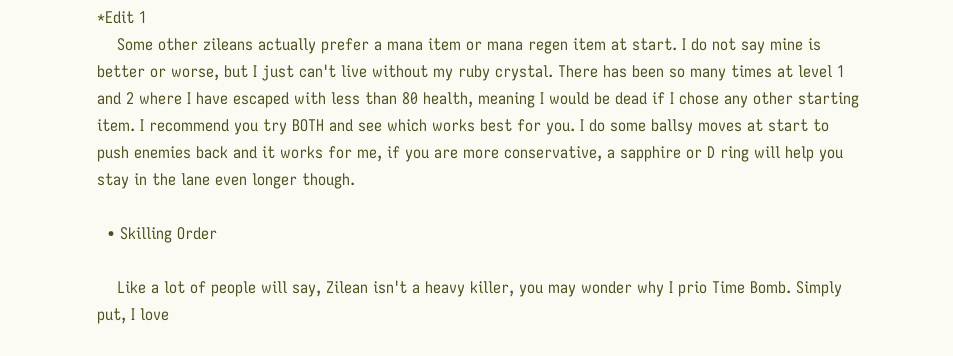*Edit 1
    Some other zileans actually prefer a mana item or mana regen item at start. I do not say mine is better or worse, but I just can't live without my ruby crystal. There has been so many times at level 1 and 2 where I have escaped with less than 80 health, meaning I would be dead if I chose any other starting item. I recommend you try BOTH and see which works best for you. I do some ballsy moves at start to push enemies back and it works for me, if you are more conservative, a sapphire or D ring will help you stay in the lane even longer though.

  • Skilling Order

    Like a lot of people will say, Zilean isn't a heavy killer, you may wonder why I prio Time Bomb. Simply put, I love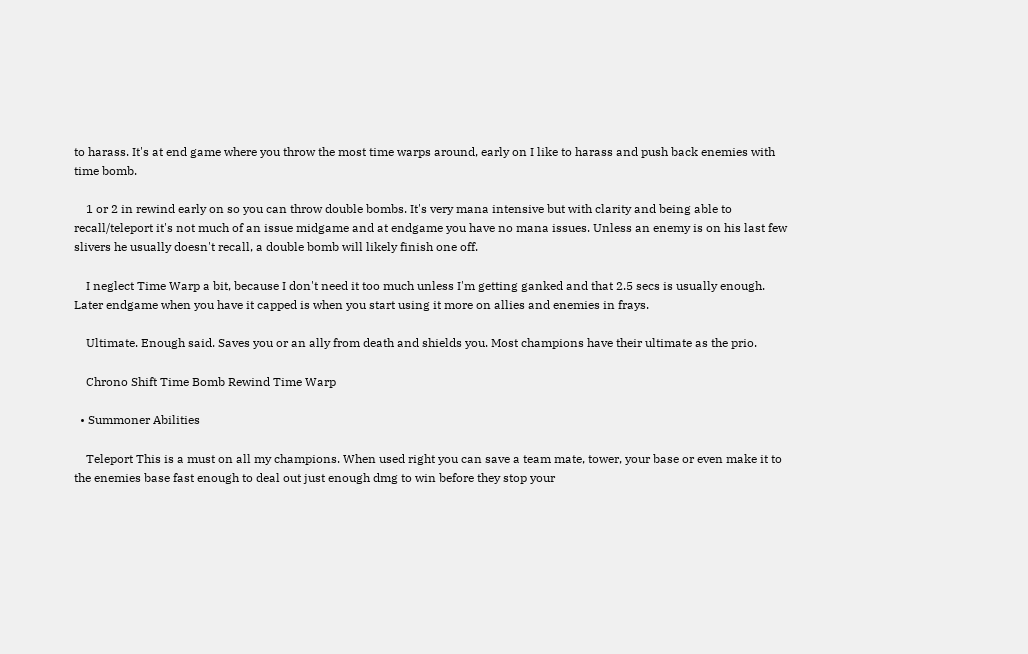to harass. It's at end game where you throw the most time warps around, early on I like to harass and push back enemies with time bomb.

    1 or 2 in rewind early on so you can throw double bombs. It's very mana intensive but with clarity and being able to recall/teleport it's not much of an issue midgame and at endgame you have no mana issues. Unless an enemy is on his last few slivers he usually doesn't recall, a double bomb will likely finish one off.

    I neglect Time Warp a bit, because I don't need it too much unless I'm getting ganked and that 2.5 secs is usually enough. Later endgame when you have it capped is when you start using it more on allies and enemies in frays.

    Ultimate. Enough said. Saves you or an ally from death and shields you. Most champions have their ultimate as the prio.

    Chrono Shift Time Bomb Rewind Time Warp

  • Summoner Abilities

    Teleport This is a must on all my champions. When used right you can save a team mate, tower, your base or even make it to the enemies base fast enough to deal out just enough dmg to win before they stop your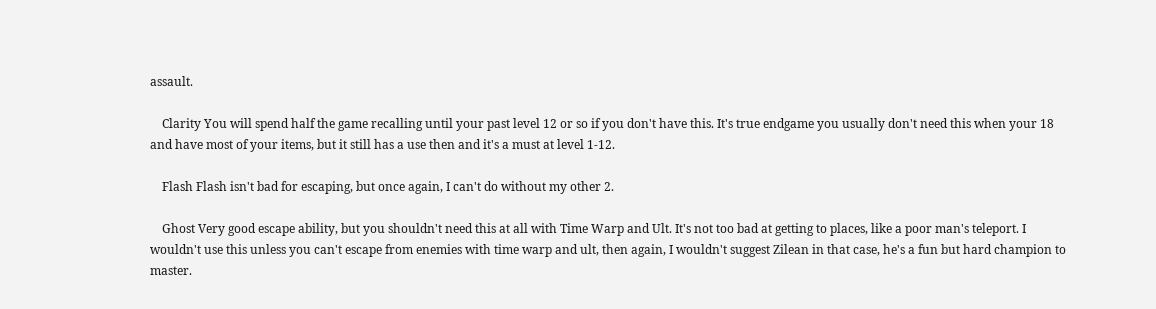assault.

    Clarity You will spend half the game recalling until your past level 12 or so if you don't have this. It's true endgame you usually don't need this when your 18 and have most of your items, but it still has a use then and it's a must at level 1-12.

    Flash Flash isn't bad for escaping, but once again, I can't do without my other 2.

    Ghost Very good escape ability, but you shouldn't need this at all with Time Warp and Ult. It's not too bad at getting to places, like a poor man's teleport. I wouldn't use this unless you can't escape from enemies with time warp and ult, then again, I wouldn't suggest Zilean in that case, he's a fun but hard champion to master.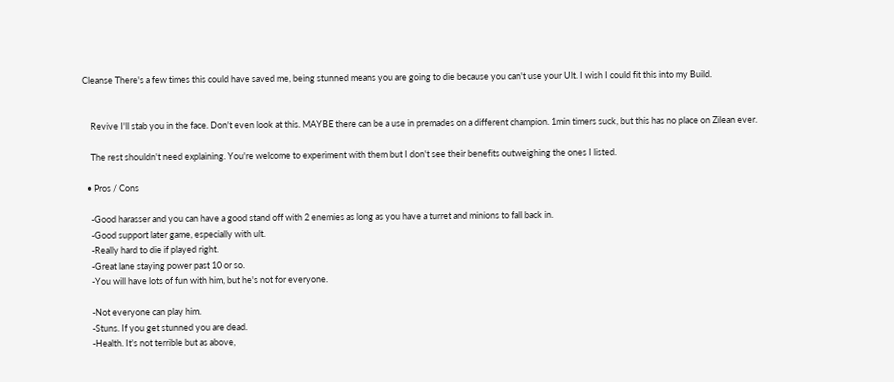Cleanse There's a few times this could have saved me, being stunned means you are going to die because you can't use your Ult. I wish I could fit this into my Build.


    Revive I'll stab you in the face. Don't even look at this. MAYBE there can be a use in premades on a different champion. 1min timers suck, but this has no place on Zilean ever.

    The rest shouldn't need explaining. You're welcome to experiment with them but I don't see their benefits outweighing the ones I listed.

  • Pros / Cons

    -Good harasser and you can have a good stand off with 2 enemies as long as you have a turret and minions to fall back in.
    -Good support later game, especially with ult.
    -Really hard to die if played right.
    -Great lane staying power past 10 or so.
    -You will have lots of fun with him, but he's not for everyone.

    -Not everyone can play him.
    -Stuns. If you get stunned you are dead.
    -Health. It's not terrible but as above,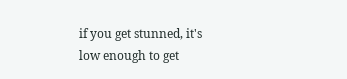if you get stunned, it's low enough to get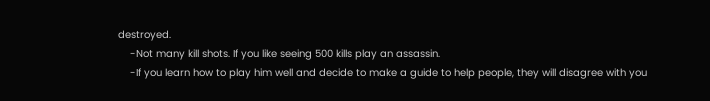destroyed.
    -Not many kill shots. If you like seeing 500 kills play an assassin.
    -If you learn how to play him well and decide to make a guide to help people, they will disagree with you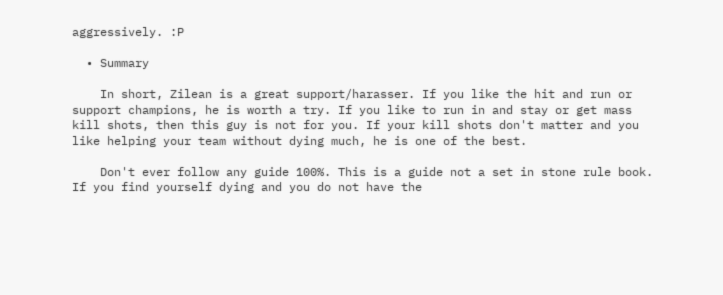aggressively. :P

  • Summary

    In short, Zilean is a great support/harasser. If you like the hit and run or support champions, he is worth a try. If you like to run in and stay or get mass kill shots, then this guy is not for you. If your kill shots don't matter and you like helping your team without dying much, he is one of the best.

    Don't ever follow any guide 100%. This is a guide not a set in stone rule book. If you find yourself dying and you do not have the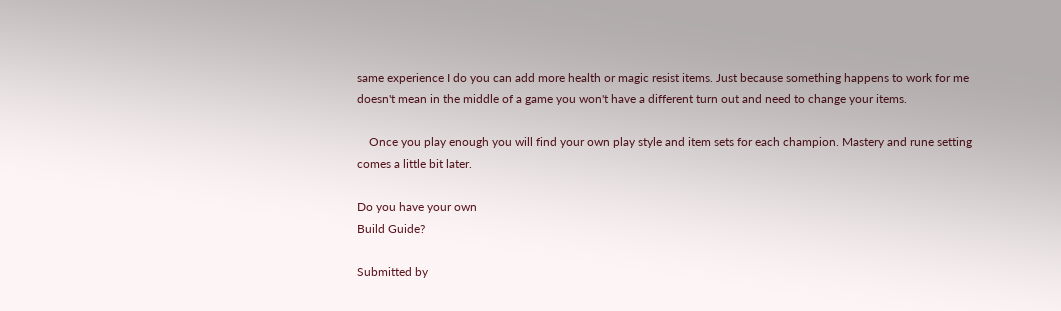same experience I do you can add more health or magic resist items. Just because something happens to work for me doesn't mean in the middle of a game you won't have a different turn out and need to change your items.

    Once you play enough you will find your own play style and item sets for each champion. Mastery and rune setting comes a little bit later.

Do you have your own
Build Guide?

Submitted by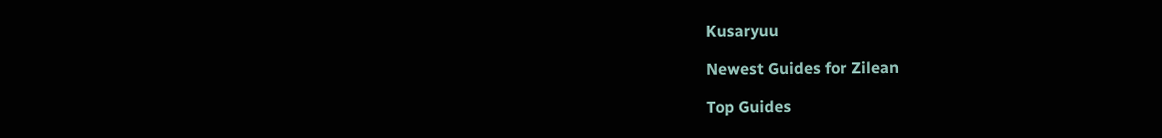Kusaryuu

Newest Guides for Zilean

Top Guides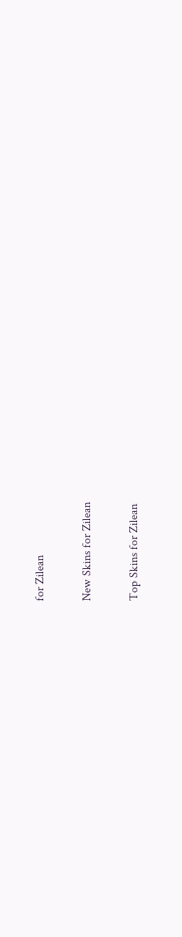for Zilean

New Skins for Zilean

Top Skins for Zilean